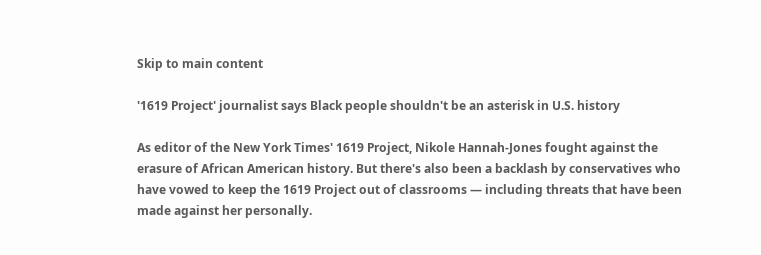Skip to main content

'1619 Project' journalist says Black people shouldn't be an asterisk in U.S. history

As editor of the New York Times' 1619 Project, Nikole Hannah-Jones fought against the erasure of African American history. But there's also been a backlash by conservatives who have vowed to keep the 1619 Project out of classrooms — including threats that have been made against her personally.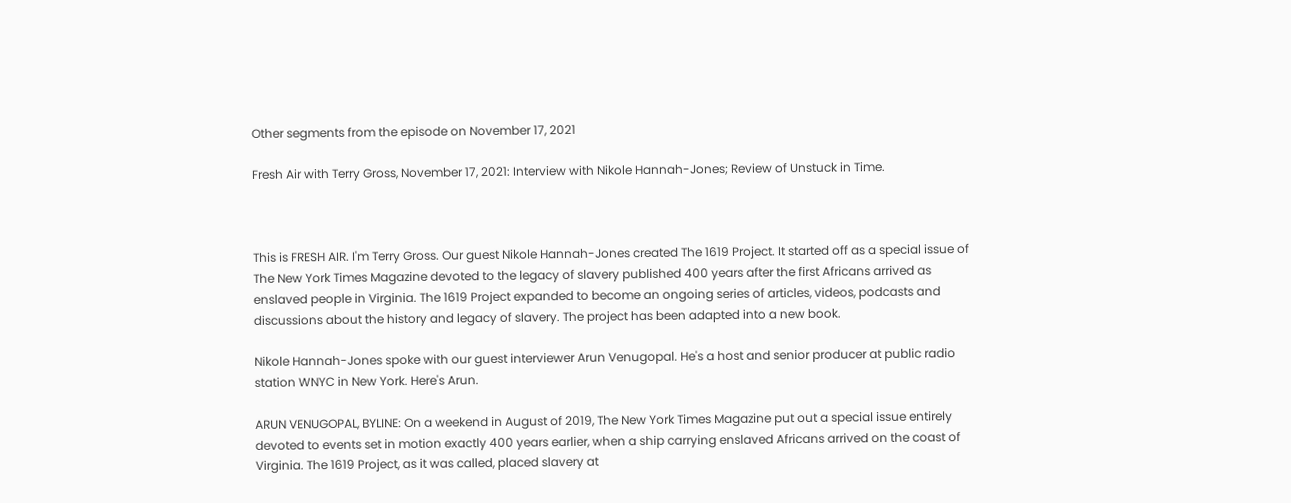Other segments from the episode on November 17, 2021

Fresh Air with Terry Gross, November 17, 2021: Interview with Nikole Hannah-Jones; Review of Unstuck in Time.



This is FRESH AIR. I'm Terry Gross. Our guest Nikole Hannah-Jones created The 1619 Project. It started off as a special issue of The New York Times Magazine devoted to the legacy of slavery published 400 years after the first Africans arrived as enslaved people in Virginia. The 1619 Project expanded to become an ongoing series of articles, videos, podcasts and discussions about the history and legacy of slavery. The project has been adapted into a new book.

Nikole Hannah-Jones spoke with our guest interviewer Arun Venugopal. He's a host and senior producer at public radio station WNYC in New York. Here's Arun.

ARUN VENUGOPAL, BYLINE: On a weekend in August of 2019, The New York Times Magazine put out a special issue entirely devoted to events set in motion exactly 400 years earlier, when a ship carrying enslaved Africans arrived on the coast of Virginia. The 1619 Project, as it was called, placed slavery at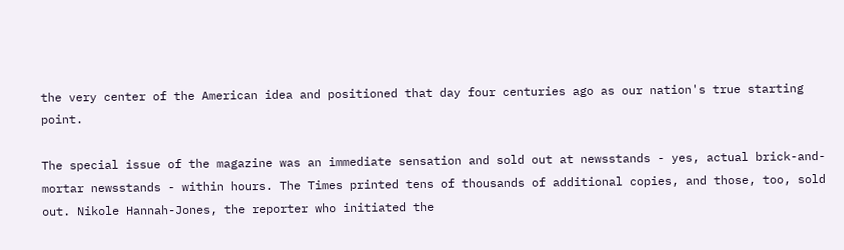the very center of the American idea and positioned that day four centuries ago as our nation's true starting point.

The special issue of the magazine was an immediate sensation and sold out at newsstands - yes, actual brick-and-mortar newsstands - within hours. The Times printed tens of thousands of additional copies, and those, too, sold out. Nikole Hannah-Jones, the reporter who initiated the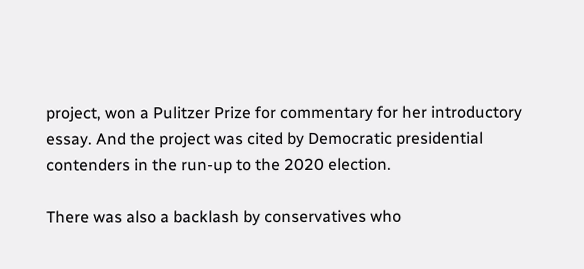project, won a Pulitzer Prize for commentary for her introductory essay. And the project was cited by Democratic presidential contenders in the run-up to the 2020 election.

There was also a backlash by conservatives who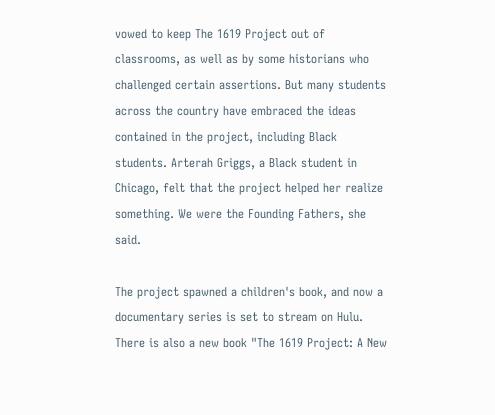vowed to keep The 1619 Project out of classrooms, as well as by some historians who challenged certain assertions. But many students across the country have embraced the ideas contained in the project, including Black students. Arterah Griggs, a Black student in Chicago, felt that the project helped her realize something. We were the Founding Fathers, she said.

The project spawned a children's book, and now a documentary series is set to stream on Hulu. There is also a new book "The 1619 Project: A New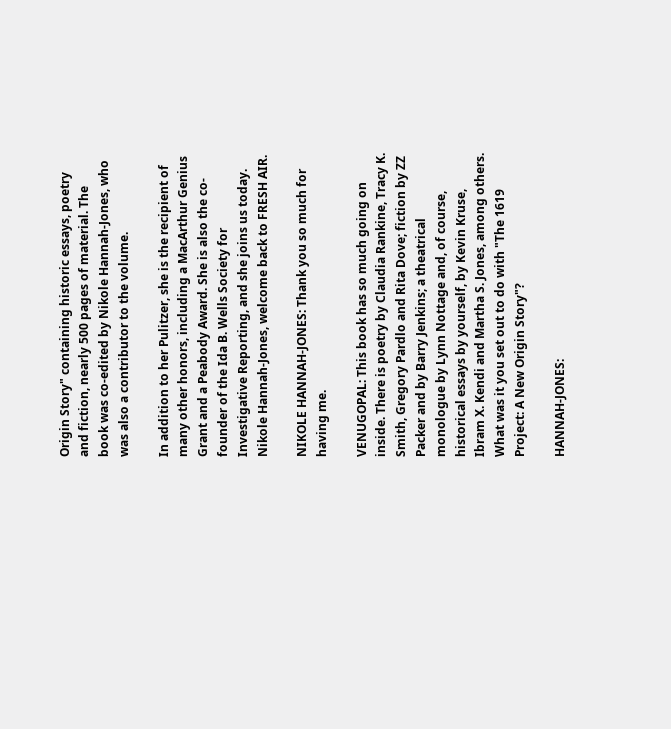Origin Story" containing historic essays, poetry and fiction, nearly 500 pages of material. The book was co-edited by Nikole Hannah-Jones, who was also a contributor to the volume.

In addition to her Pulitzer, she is the recipient of many other honors, including a MacArthur Genius Grant and a Peabody Award. She is also the co-founder of the Ida B. Wells Society for Investigative Reporting, and she joins us today. Nikole Hannah-Jones, welcome back to FRESH AIR.

NIKOLE HANNAH-JONES: Thank you so much for having me.

VENUGOPAL: This book has so much going on inside. There is poetry by Claudia Rankine, Tracy K. Smith, Gregory Pardlo and Rita Dove; fiction by ZZ Packer and by Barry Jenkins; a theatrical monologue by Lynn Nottage and, of course, historical essays by yourself, by Kevin Kruse, Ibram X. Kendi and Martha S. Jones, among others. What was it you set out to do with "The 1619 Project: A New Origin Story"?

HANNAH-JONES: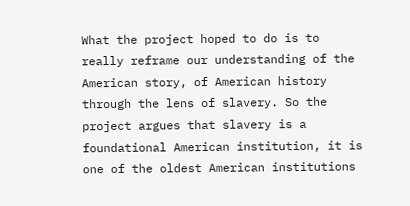What the project hoped to do is to really reframe our understanding of the American story, of American history through the lens of slavery. So the project argues that slavery is a foundational American institution, it is one of the oldest American institutions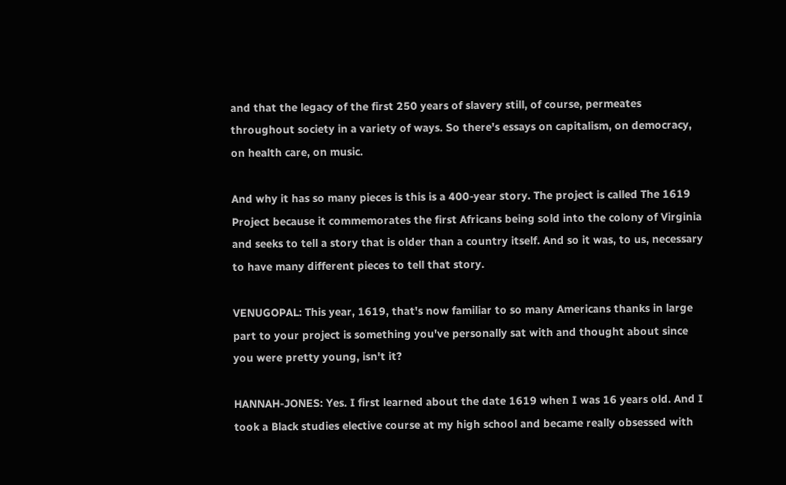and that the legacy of the first 250 years of slavery still, of course, permeates throughout society in a variety of ways. So there's essays on capitalism, on democracy, on health care, on music.

And why it has so many pieces is this is a 400-year story. The project is called The 1619 Project because it commemorates the first Africans being sold into the colony of Virginia and seeks to tell a story that is older than a country itself. And so it was, to us, necessary to have many different pieces to tell that story.

VENUGOPAL: This year, 1619, that's now familiar to so many Americans thanks in large part to your project is something you've personally sat with and thought about since you were pretty young, isn't it?

HANNAH-JONES: Yes. I first learned about the date 1619 when I was 16 years old. And I took a Black studies elective course at my high school and became really obsessed with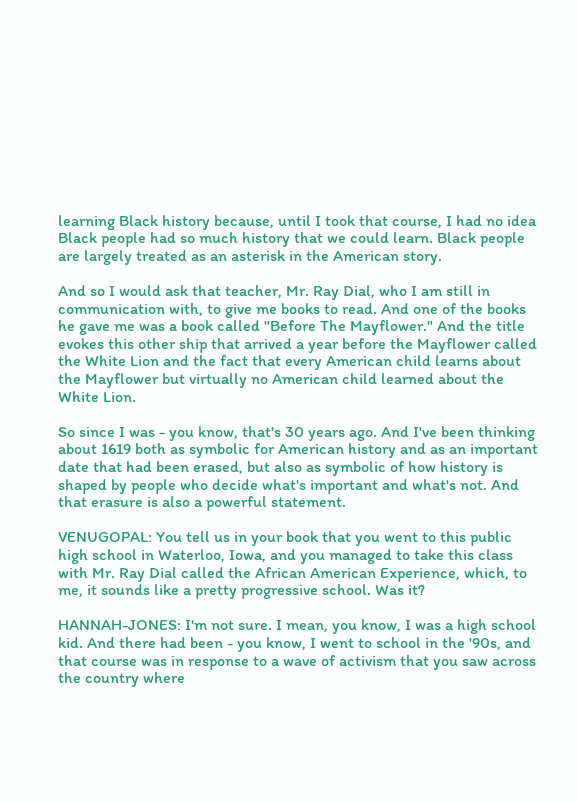learning Black history because, until I took that course, I had no idea Black people had so much history that we could learn. Black people are largely treated as an asterisk in the American story.

And so I would ask that teacher, Mr. Ray Dial, who I am still in communication with, to give me books to read. And one of the books he gave me was a book called "Before The Mayflower." And the title evokes this other ship that arrived a year before the Mayflower called the White Lion and the fact that every American child learns about the Mayflower but virtually no American child learned about the White Lion.

So since I was - you know, that's 30 years ago. And I've been thinking about 1619 both as symbolic for American history and as an important date that had been erased, but also as symbolic of how history is shaped by people who decide what's important and what's not. And that erasure is also a powerful statement.

VENUGOPAL: You tell us in your book that you went to this public high school in Waterloo, Iowa, and you managed to take this class with Mr. Ray Dial called the African American Experience, which, to me, it sounds like a pretty progressive school. Was it?

HANNAH-JONES: I'm not sure. I mean, you know, I was a high school kid. And there had been - you know, I went to school in the '90s, and that course was in response to a wave of activism that you saw across the country where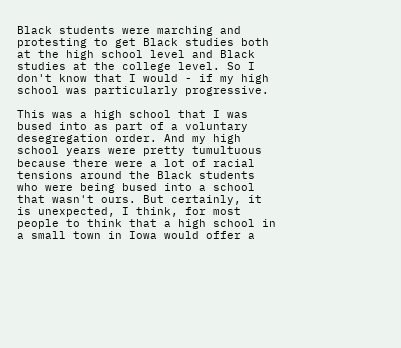Black students were marching and protesting to get Black studies both at the high school level and Black studies at the college level. So I don't know that I would - if my high school was particularly progressive.

This was a high school that I was bused into as part of a voluntary desegregation order. And my high school years were pretty tumultuous because there were a lot of racial tensions around the Black students who were being bused into a school that wasn't ours. But certainly, it is unexpected, I think, for most people to think that a high school in a small town in Iowa would offer a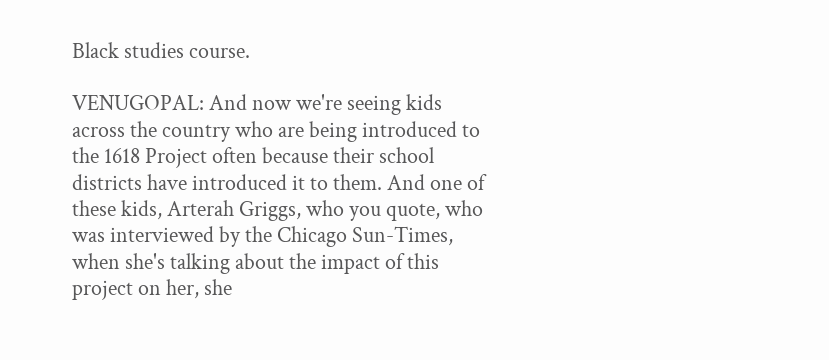Black studies course.

VENUGOPAL: And now we're seeing kids across the country who are being introduced to the 1618 Project often because their school districts have introduced it to them. And one of these kids, Arterah Griggs, who you quote, who was interviewed by the Chicago Sun-Times, when she's talking about the impact of this project on her, she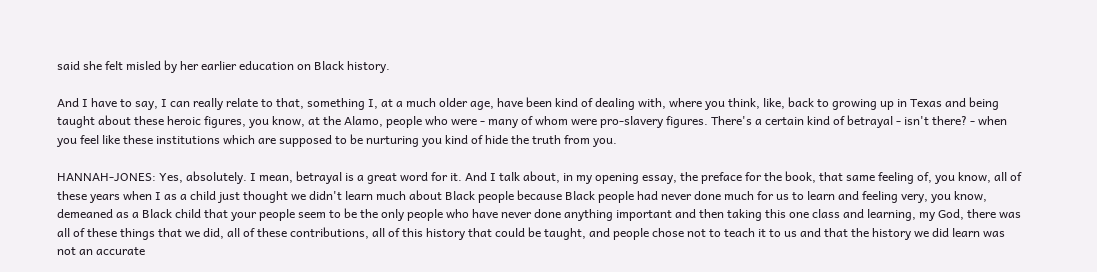said she felt misled by her earlier education on Black history.

And I have to say, I can really relate to that, something I, at a much older age, have been kind of dealing with, where you think, like, back to growing up in Texas and being taught about these heroic figures, you know, at the Alamo, people who were - many of whom were pro-slavery figures. There's a certain kind of betrayal - isn't there? - when you feel like these institutions which are supposed to be nurturing you kind of hide the truth from you.

HANNAH-JONES: Yes, absolutely. I mean, betrayal is a great word for it. And I talk about, in my opening essay, the preface for the book, that same feeling of, you know, all of these years when I as a child just thought we didn't learn much about Black people because Black people had never done much for us to learn and feeling very, you know, demeaned as a Black child that your people seem to be the only people who have never done anything important and then taking this one class and learning, my God, there was all of these things that we did, all of these contributions, all of this history that could be taught, and people chose not to teach it to us and that the history we did learn was not an accurate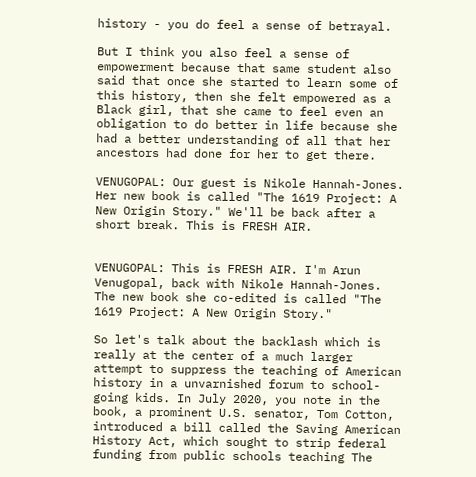history - you do feel a sense of betrayal.

But I think you also feel a sense of empowerment because that same student also said that once she started to learn some of this history, then she felt empowered as a Black girl, that she came to feel even an obligation to do better in life because she had a better understanding of all that her ancestors had done for her to get there.

VENUGOPAL: Our guest is Nikole Hannah-Jones. Her new book is called "The 1619 Project: A New Origin Story." We'll be back after a short break. This is FRESH AIR.


VENUGOPAL: This is FRESH AIR. I'm Arun Venugopal, back with Nikole Hannah-Jones. The new book she co-edited is called "The 1619 Project: A New Origin Story."

So let's talk about the backlash which is really at the center of a much larger attempt to suppress the teaching of American history in a unvarnished forum to school-going kids. In July 2020, you note in the book, a prominent U.S. senator, Tom Cotton, introduced a bill called the Saving American History Act, which sought to strip federal funding from public schools teaching The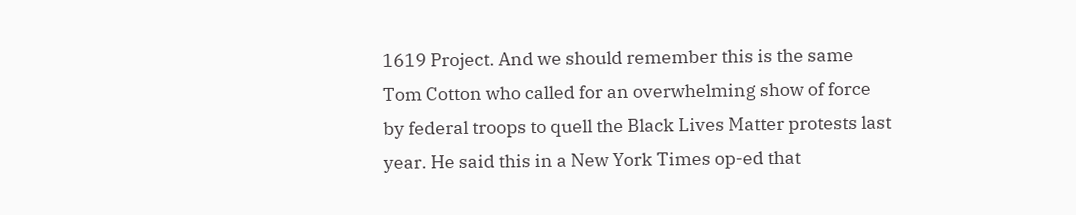1619 Project. And we should remember this is the same Tom Cotton who called for an overwhelming show of force by federal troops to quell the Black Lives Matter protests last year. He said this in a New York Times op-ed that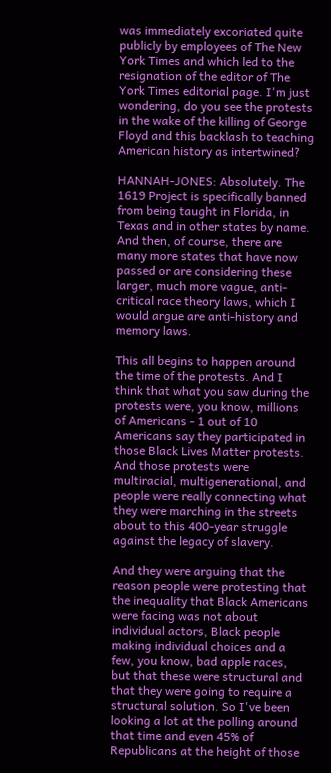was immediately excoriated quite publicly by employees of The New York Times and which led to the resignation of the editor of The York Times editorial page. I'm just wondering, do you see the protests in the wake of the killing of George Floyd and this backlash to teaching American history as intertwined?

HANNAH-JONES: Absolutely. The 1619 Project is specifically banned from being taught in Florida, in Texas and in other states by name. And then, of course, there are many more states that have now passed or are considering these larger, much more vague, anti-critical race theory laws, which I would argue are anti-history and memory laws.

This all begins to happen around the time of the protests. And I think that what you saw during the protests were, you know, millions of Americans - 1 out of 10 Americans say they participated in those Black Lives Matter protests. And those protests were multiracial, multigenerational, and people were really connecting what they were marching in the streets about to this 400-year struggle against the legacy of slavery.

And they were arguing that the reason people were protesting that the inequality that Black Americans were facing was not about individual actors, Black people making individual choices and a few, you know, bad apple races, but that these were structural and that they were going to require a structural solution. So I've been looking a lot at the polling around that time and even 45% of Republicans at the height of those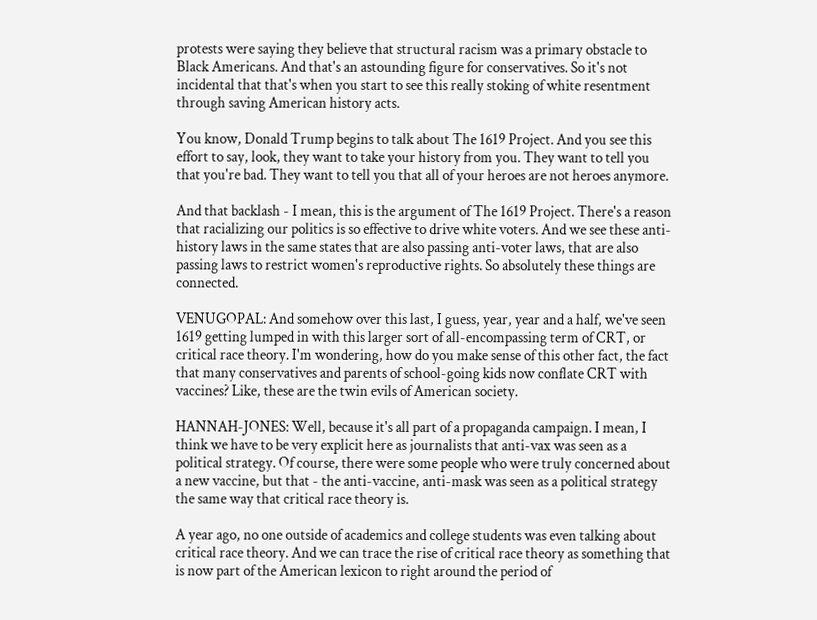protests were saying they believe that structural racism was a primary obstacle to Black Americans. And that's an astounding figure for conservatives. So it's not incidental that that's when you start to see this really stoking of white resentment through saving American history acts.

You know, Donald Trump begins to talk about The 1619 Project. And you see this effort to say, look, they want to take your history from you. They want to tell you that you're bad. They want to tell you that all of your heroes are not heroes anymore.

And that backlash - I mean, this is the argument of The 1619 Project. There's a reason that racializing our politics is so effective to drive white voters. And we see these anti-history laws in the same states that are also passing anti-voter laws, that are also passing laws to restrict women's reproductive rights. So absolutely these things are connected.

VENUGOPAL: And somehow over this last, I guess, year, year and a half, we've seen 1619 getting lumped in with this larger sort of all-encompassing term of CRT, or critical race theory. I'm wondering, how do you make sense of this other fact, the fact that many conservatives and parents of school-going kids now conflate CRT with vaccines? Like, these are the twin evils of American society.

HANNAH-JONES: Well, because it's all part of a propaganda campaign. I mean, I think we have to be very explicit here as journalists that anti-vax was seen as a political strategy. Of course, there were some people who were truly concerned about a new vaccine, but that - the anti-vaccine, anti-mask was seen as a political strategy the same way that critical race theory is.

A year ago, no one outside of academics and college students was even talking about critical race theory. And we can trace the rise of critical race theory as something that is now part of the American lexicon to right around the period of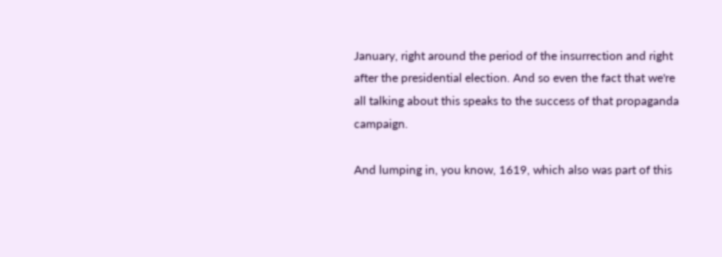January, right around the period of the insurrection and right after the presidential election. And so even the fact that we're all talking about this speaks to the success of that propaganda campaign.

And lumping in, you know, 1619, which also was part of this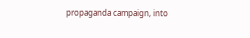propaganda campaign, into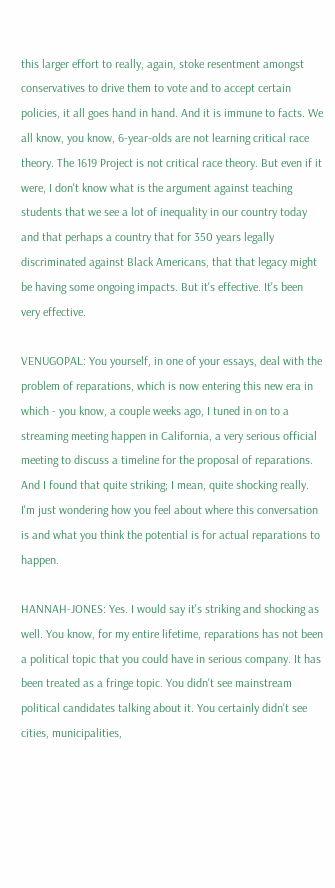this larger effort to really, again, stoke resentment amongst conservatives to drive them to vote and to accept certain policies, it all goes hand in hand. And it is immune to facts. We all know, you know, 6-year-olds are not learning critical race theory. The 1619 Project is not critical race theory. But even if it were, I don't know what is the argument against teaching students that we see a lot of inequality in our country today and that perhaps a country that for 350 years legally discriminated against Black Americans, that that legacy might be having some ongoing impacts. But it's effective. It's been very effective.

VENUGOPAL: You yourself, in one of your essays, deal with the problem of reparations, which is now entering this new era in which - you know, a couple weeks ago, I tuned in on to a streaming meeting happen in California, a very serious official meeting to discuss a timeline for the proposal of reparations. And I found that quite striking; I mean, quite shocking really. I'm just wondering how you feel about where this conversation is and what you think the potential is for actual reparations to happen.

HANNAH-JONES: Yes. I would say it's striking and shocking as well. You know, for my entire lifetime, reparations has not been a political topic that you could have in serious company. It has been treated as a fringe topic. You didn't see mainstream political candidates talking about it. You certainly didn't see cities, municipalities,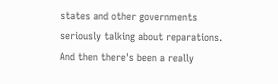states and other governments seriously talking about reparations. And then there's been a really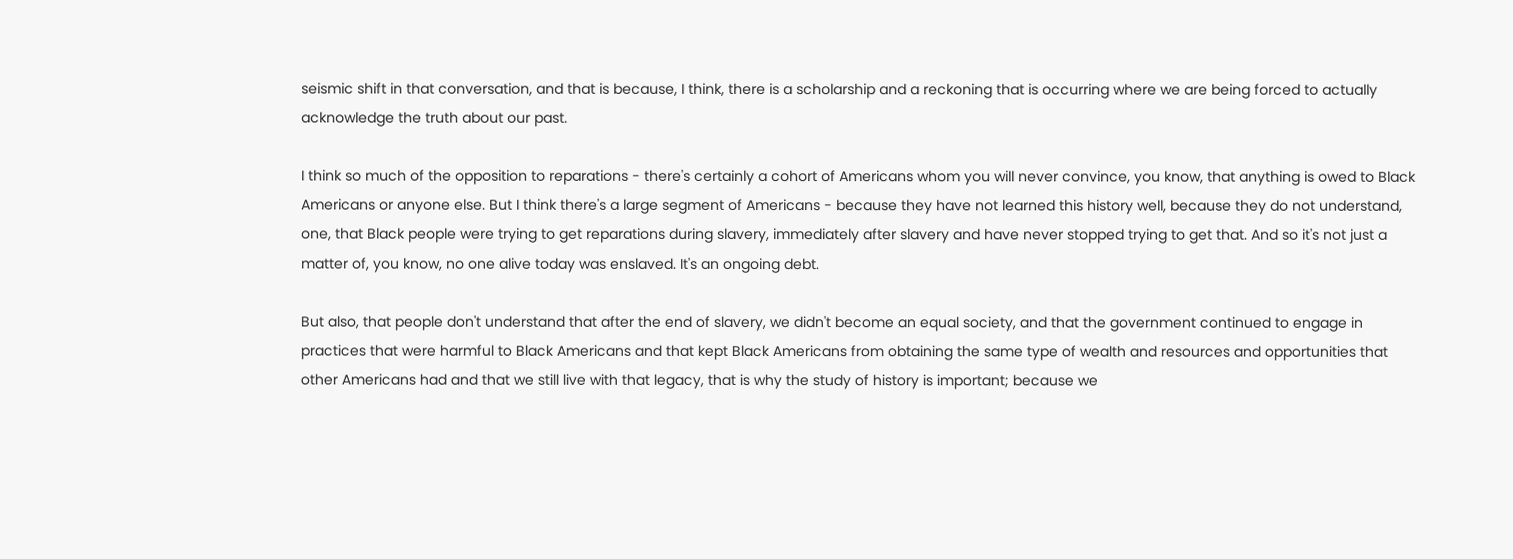seismic shift in that conversation, and that is because, I think, there is a scholarship and a reckoning that is occurring where we are being forced to actually acknowledge the truth about our past.

I think so much of the opposition to reparations - there's certainly a cohort of Americans whom you will never convince, you know, that anything is owed to Black Americans or anyone else. But I think there's a large segment of Americans - because they have not learned this history well, because they do not understand, one, that Black people were trying to get reparations during slavery, immediately after slavery and have never stopped trying to get that. And so it's not just a matter of, you know, no one alive today was enslaved. It's an ongoing debt.

But also, that people don't understand that after the end of slavery, we didn't become an equal society, and that the government continued to engage in practices that were harmful to Black Americans and that kept Black Americans from obtaining the same type of wealth and resources and opportunities that other Americans had and that we still live with that legacy, that is why the study of history is important; because we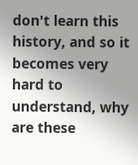don't learn this history, and so it becomes very hard to understand, why are these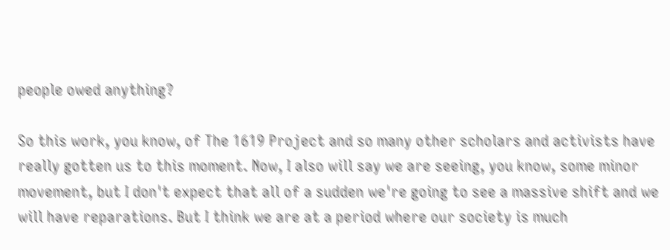people owed anything?

So this work, you know, of The 1619 Project and so many other scholars and activists have really gotten us to this moment. Now, I also will say we are seeing, you know, some minor movement, but I don't expect that all of a sudden we're going to see a massive shift and we will have reparations. But I think we are at a period where our society is much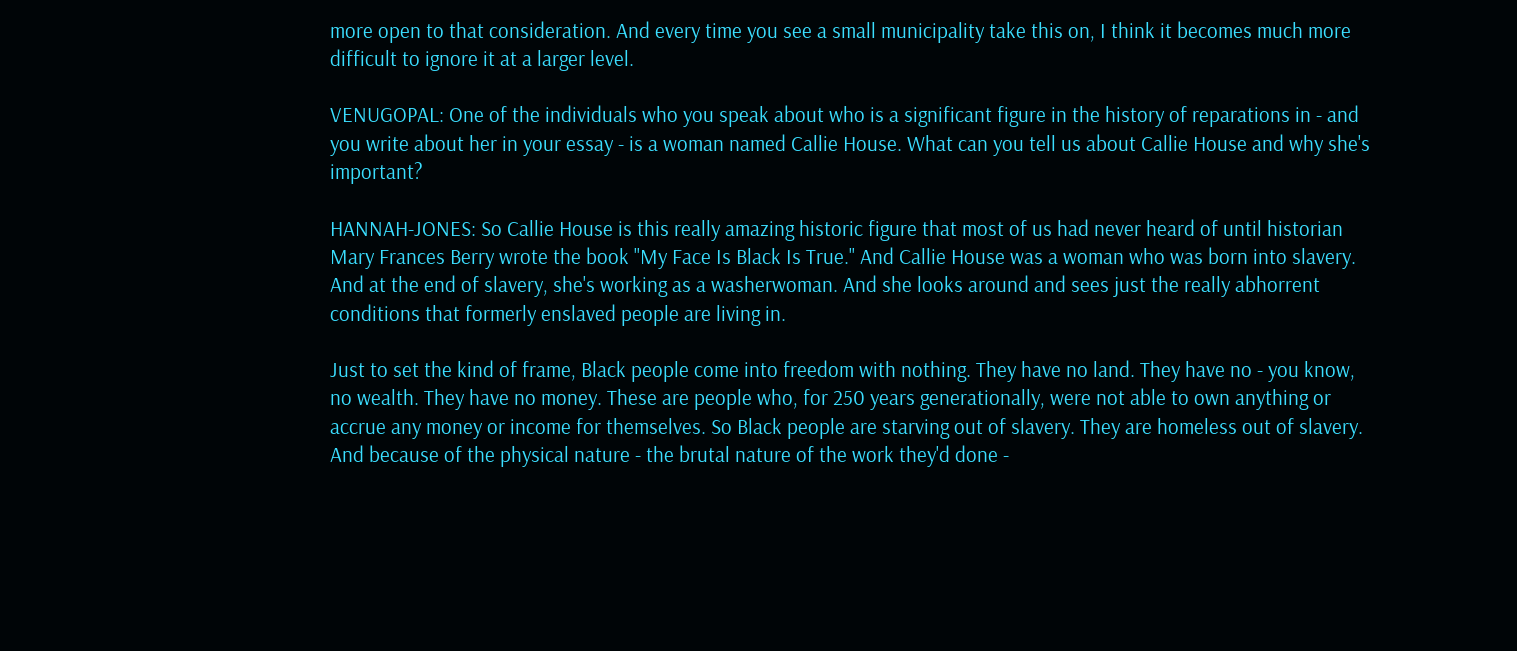more open to that consideration. And every time you see a small municipality take this on, I think it becomes much more difficult to ignore it at a larger level.

VENUGOPAL: One of the individuals who you speak about who is a significant figure in the history of reparations in - and you write about her in your essay - is a woman named Callie House. What can you tell us about Callie House and why she's important?

HANNAH-JONES: So Callie House is this really amazing historic figure that most of us had never heard of until historian Mary Frances Berry wrote the book "My Face Is Black Is True." And Callie House was a woman who was born into slavery. And at the end of slavery, she's working as a washerwoman. And she looks around and sees just the really abhorrent conditions that formerly enslaved people are living in.

Just to set the kind of frame, Black people come into freedom with nothing. They have no land. They have no - you know, no wealth. They have no money. These are people who, for 250 years generationally, were not able to own anything or accrue any money or income for themselves. So Black people are starving out of slavery. They are homeless out of slavery. And because of the physical nature - the brutal nature of the work they'd done -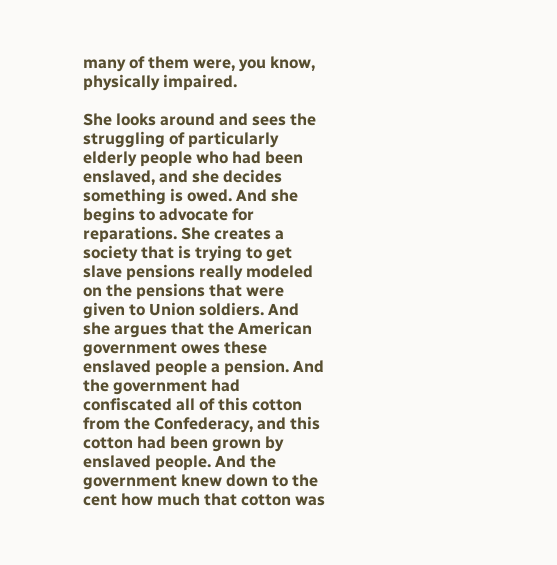many of them were, you know, physically impaired.

She looks around and sees the struggling of particularly elderly people who had been enslaved, and she decides something is owed. And she begins to advocate for reparations. She creates a society that is trying to get slave pensions really modeled on the pensions that were given to Union soldiers. And she argues that the American government owes these enslaved people a pension. And the government had confiscated all of this cotton from the Confederacy, and this cotton had been grown by enslaved people. And the government knew down to the cent how much that cotton was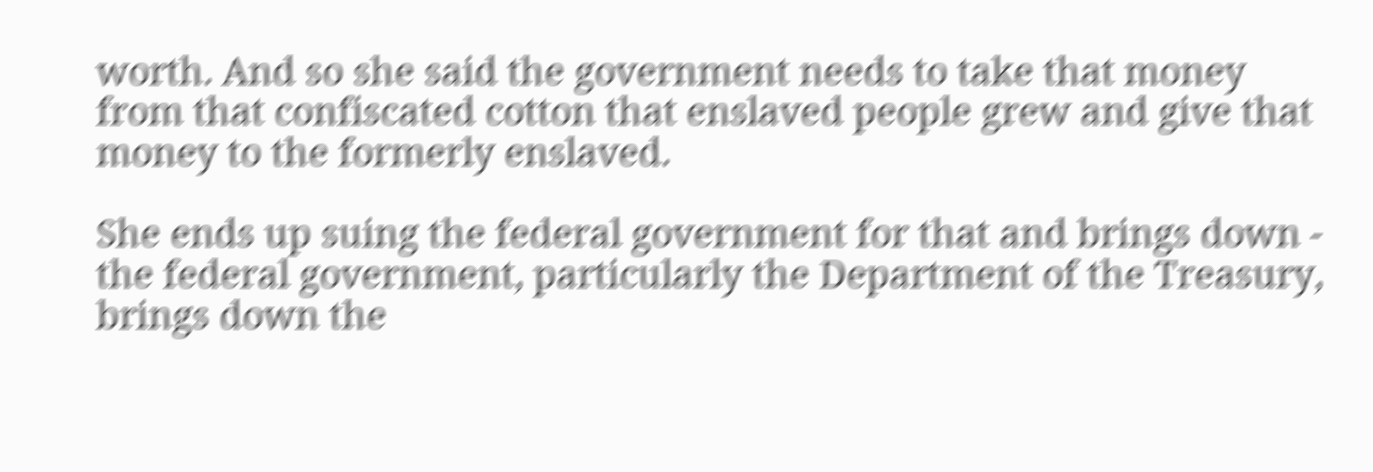worth. And so she said the government needs to take that money from that confiscated cotton that enslaved people grew and give that money to the formerly enslaved.

She ends up suing the federal government for that and brings down - the federal government, particularly the Department of the Treasury, brings down the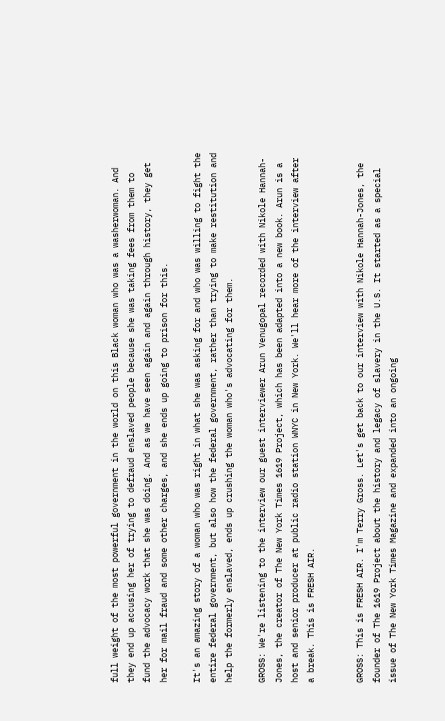full weight of the most powerful government in the world on this Black woman who was a washerwoman. And they end up accusing her of trying to defraud enslaved people because she was taking fees from them to fund the advocacy work that she was doing. And as we have seen again and again through history, they get her for mail fraud and some other charges, and she ends up going to prison for this.

It's an amazing story of a woman who was right in what she was asking for and who was willing to fight the entire federal government, but also how the federal government, rather than trying to make restitution and help the formerly enslaved, ends up crushing the woman who's advocating for them.

GROSS: We're listening to the interview our guest interviewer Arun Venugopal recorded with Nikole Hannah-Jones, the creator of The New York Times 1619 Project, which has been adapted into a new book. Arun is a host and senior producer at public radio station WNYC in New York. We'll hear more of the interview after a break. This is FRESH AIR.


GROSS: This is FRESH AIR. I'm Terry Gross. Let's get back to our interview with Nikole Hannah-Jones, the founder of The 1619 Project about the history and legacy of slavery in the U.S. It started as a special issue of The New York Times Magazine and expanded into an ongoing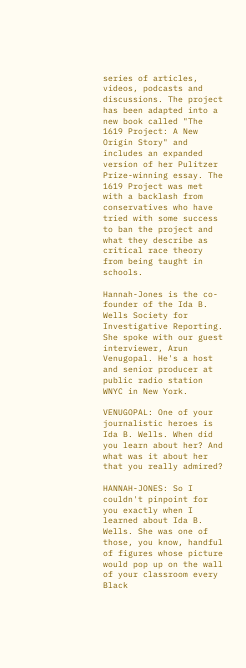series of articles, videos, podcasts and discussions. The project has been adapted into a new book called "The 1619 Project: A New Origin Story" and includes an expanded version of her Pulitzer Prize-winning essay. The 1619 Project was met with a backlash from conservatives who have tried with some success to ban the project and what they describe as critical race theory from being taught in schools.

Hannah-Jones is the co-founder of the Ida B. Wells Society for Investigative Reporting. She spoke with our guest interviewer, Arun Venugopal. He's a host and senior producer at public radio station WNYC in New York.

VENUGOPAL: One of your journalistic heroes is Ida B. Wells. When did you learn about her? And what was it about her that you really admired?

HANNAH-JONES: So I couldn't pinpoint for you exactly when I learned about Ida B. Wells. She was one of those, you know, handful of figures whose picture would pop up on the wall of your classroom every Black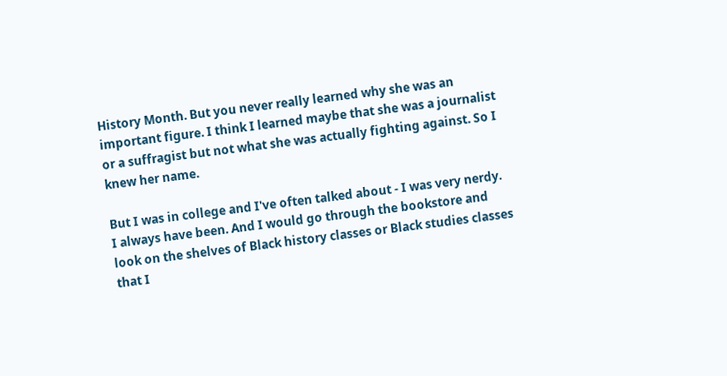History Month. But you never really learned why she was an important figure. I think I learned maybe that she was a journalist or a suffragist but not what she was actually fighting against. So I knew her name.

But I was in college and I've often talked about - I was very nerdy. I always have been. And I would go through the bookstore and look on the shelves of Black history classes or Black studies classes that I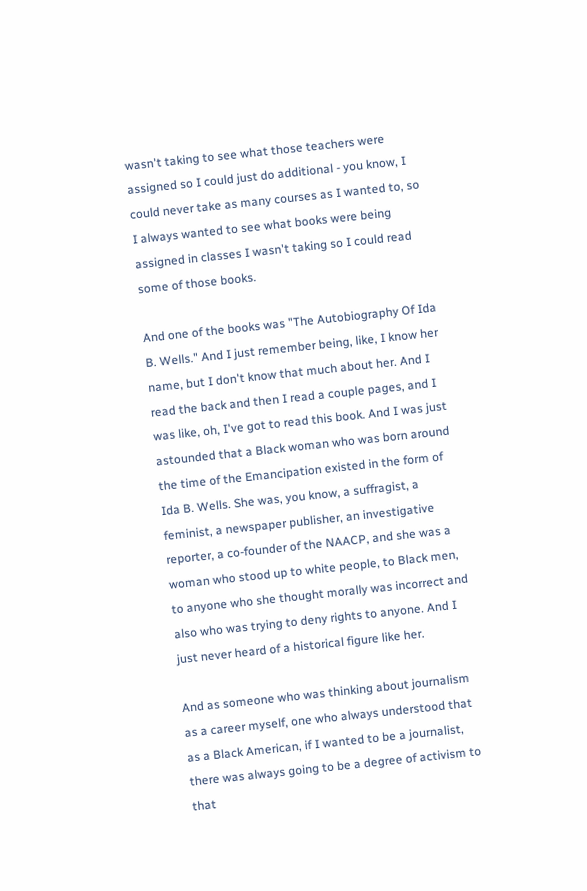wasn't taking to see what those teachers were assigned so I could just do additional - you know, I could never take as many courses as I wanted to, so I always wanted to see what books were being assigned in classes I wasn't taking so I could read some of those books.

And one of the books was "The Autobiography Of Ida B. Wells." And I just remember being, like, I know her name, but I don't know that much about her. And I read the back and then I read a couple pages, and I was like, oh, I've got to read this book. And I was just astounded that a Black woman who was born around the time of the Emancipation existed in the form of Ida B. Wells. She was, you know, a suffragist, a feminist, a newspaper publisher, an investigative reporter, a co-founder of the NAACP, and she was a woman who stood up to white people, to Black men, to anyone who she thought morally was incorrect and also who was trying to deny rights to anyone. And I just never heard of a historical figure like her.

And as someone who was thinking about journalism as a career myself, one who always understood that as a Black American, if I wanted to be a journalist, there was always going to be a degree of activism to that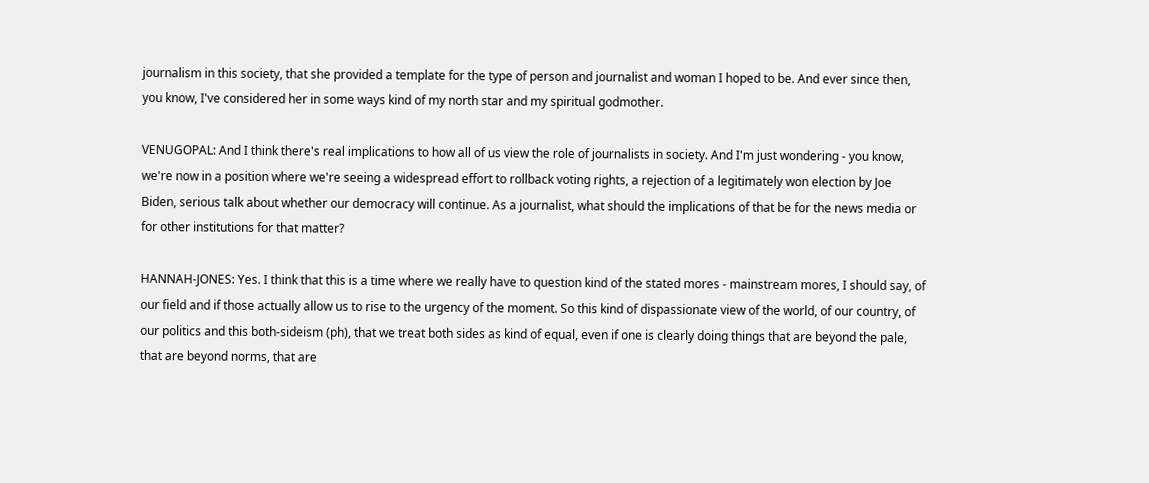journalism in this society, that she provided a template for the type of person and journalist and woman I hoped to be. And ever since then, you know, I've considered her in some ways kind of my north star and my spiritual godmother.

VENUGOPAL: And I think there's real implications to how all of us view the role of journalists in society. And I'm just wondering - you know, we're now in a position where we're seeing a widespread effort to rollback voting rights, a rejection of a legitimately won election by Joe Biden, serious talk about whether our democracy will continue. As a journalist, what should the implications of that be for the news media or for other institutions for that matter?

HANNAH-JONES: Yes. I think that this is a time where we really have to question kind of the stated mores - mainstream mores, I should say, of our field and if those actually allow us to rise to the urgency of the moment. So this kind of dispassionate view of the world, of our country, of our politics and this both-sideism (ph), that we treat both sides as kind of equal, even if one is clearly doing things that are beyond the pale, that are beyond norms, that are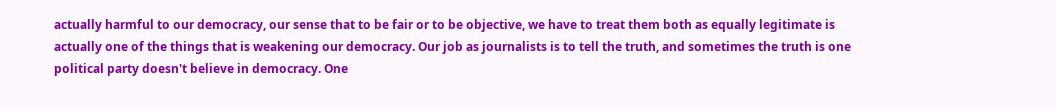actually harmful to our democracy, our sense that to be fair or to be objective, we have to treat them both as equally legitimate is actually one of the things that is weakening our democracy. Our job as journalists is to tell the truth, and sometimes the truth is one political party doesn't believe in democracy. One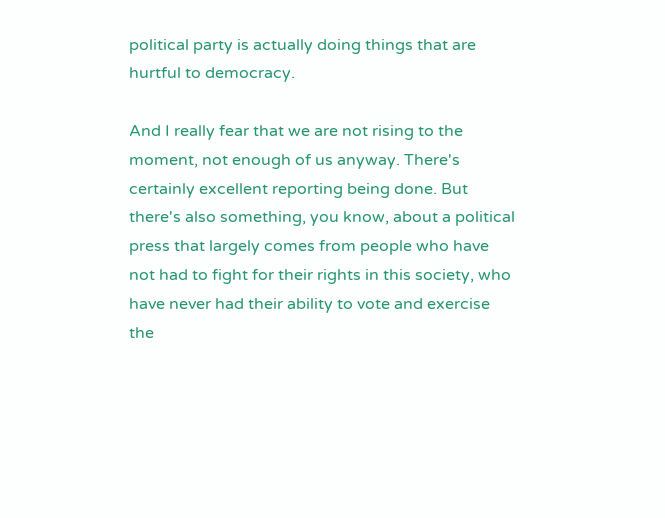political party is actually doing things that are hurtful to democracy.

And I really fear that we are not rising to the moment, not enough of us anyway. There's certainly excellent reporting being done. But there's also something, you know, about a political press that largely comes from people who have not had to fight for their rights in this society, who have never had their ability to vote and exercise the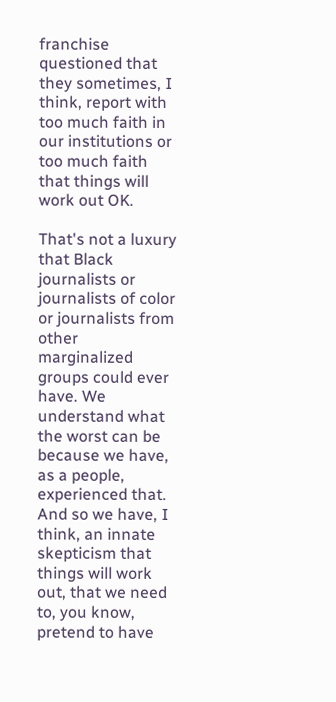franchise questioned that they sometimes, I think, report with too much faith in our institutions or too much faith that things will work out OK.

That's not a luxury that Black journalists or journalists of color or journalists from other marginalized groups could ever have. We understand what the worst can be because we have, as a people, experienced that. And so we have, I think, an innate skepticism that things will work out, that we need to, you know, pretend to have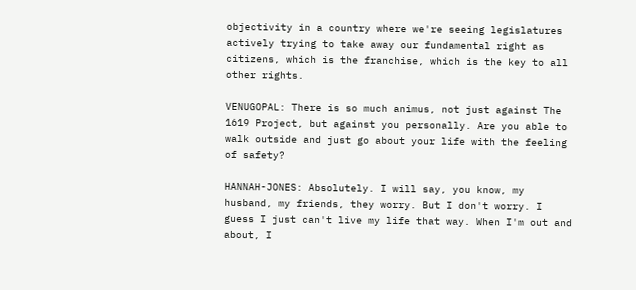objectivity in a country where we're seeing legislatures actively trying to take away our fundamental right as citizens, which is the franchise, which is the key to all other rights.

VENUGOPAL: There is so much animus, not just against The 1619 Project, but against you personally. Are you able to walk outside and just go about your life with the feeling of safety?

HANNAH-JONES: Absolutely. I will say, you know, my husband, my friends, they worry. But I don't worry. I guess I just can't live my life that way. When I'm out and about, I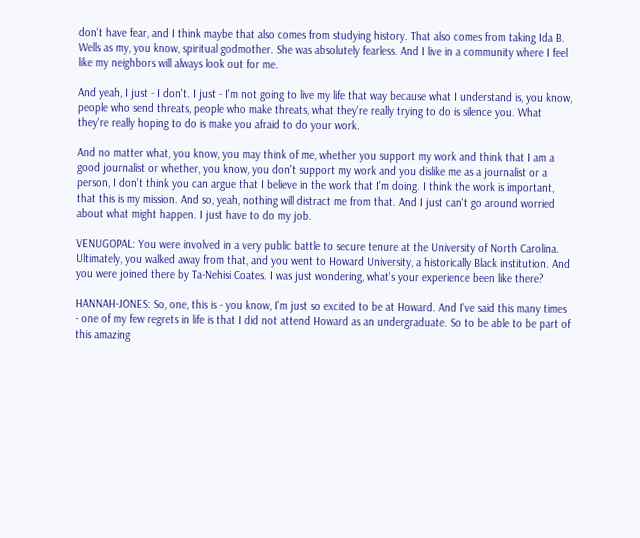don't have fear, and I think maybe that also comes from studying history. That also comes from taking Ida B. Wells as my, you know, spiritual godmother. She was absolutely fearless. And I live in a community where I feel like my neighbors will always look out for me.

And yeah, I just - I don't. I just - I'm not going to live my life that way because what I understand is, you know, people who send threats, people who make threats, what they're really trying to do is silence you. What they're really hoping to do is make you afraid to do your work.

And no matter what, you know, you may think of me, whether you support my work and think that I am a good journalist or whether, you know, you don't support my work and you dislike me as a journalist or a person, I don't think you can argue that I believe in the work that I'm doing. I think the work is important, that this is my mission. And so, yeah, nothing will distract me from that. And I just can't go around worried about what might happen. I just have to do my job.

VENUGOPAL: You were involved in a very public battle to secure tenure at the University of North Carolina. Ultimately, you walked away from that, and you went to Howard University, a historically Black institution. And you were joined there by Ta-Nehisi Coates. I was just wondering, what's your experience been like there?

HANNAH-JONES: So, one, this is - you know, I'm just so excited to be at Howard. And I've said this many times - one of my few regrets in life is that I did not attend Howard as an undergraduate. So to be able to be part of this amazing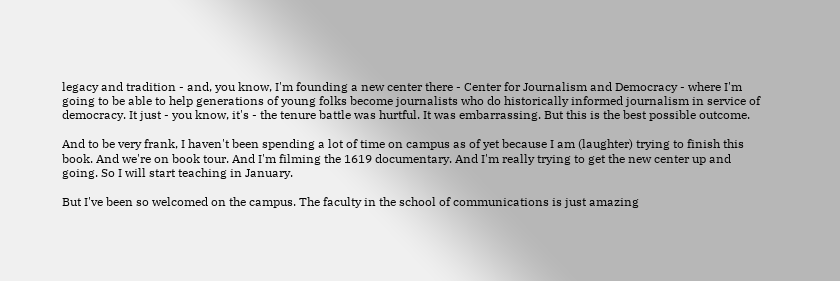legacy and tradition - and, you know, I'm founding a new center there - Center for Journalism and Democracy - where I'm going to be able to help generations of young folks become journalists who do historically informed journalism in service of democracy. It just - you know, it's - the tenure battle was hurtful. It was embarrassing. But this is the best possible outcome.

And to be very frank, I haven't been spending a lot of time on campus as of yet because I am (laughter) trying to finish this book. And we're on book tour. And I'm filming the 1619 documentary. And I'm really trying to get the new center up and going. So I will start teaching in January.

But I've been so welcomed on the campus. The faculty in the school of communications is just amazing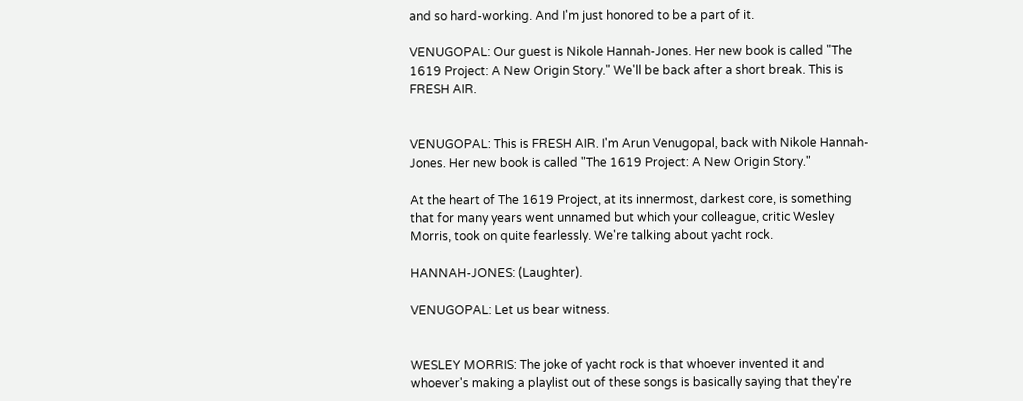and so hard-working. And I'm just honored to be a part of it.

VENUGOPAL: Our guest is Nikole Hannah-Jones. Her new book is called "The 1619 Project: A New Origin Story." We'll be back after a short break. This is FRESH AIR.


VENUGOPAL: This is FRESH AIR. I'm Arun Venugopal, back with Nikole Hannah-Jones. Her new book is called "The 1619 Project: A New Origin Story."

At the heart of The 1619 Project, at its innermost, darkest core, is something that for many years went unnamed but which your colleague, critic Wesley Morris, took on quite fearlessly. We're talking about yacht rock.

HANNAH-JONES: (Laughter).

VENUGOPAL: Let us bear witness.


WESLEY MORRIS: The joke of yacht rock is that whoever invented it and whoever's making a playlist out of these songs is basically saying that they're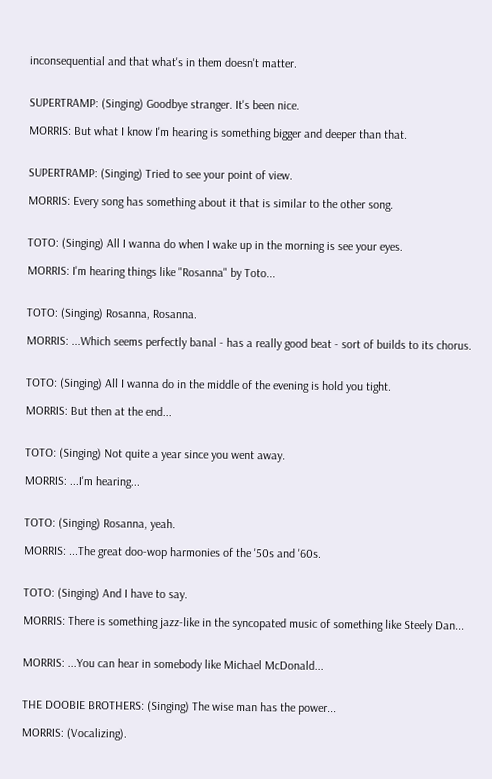inconsequential and that what's in them doesn't matter.


SUPERTRAMP: (Singing) Goodbye stranger. It's been nice.

MORRIS: But what I know I'm hearing is something bigger and deeper than that.


SUPERTRAMP: (Singing) Tried to see your point of view.

MORRIS: Every song has something about it that is similar to the other song.


TOTO: (Singing) All I wanna do when I wake up in the morning is see your eyes.

MORRIS: I'm hearing things like "Rosanna" by Toto...


TOTO: (Singing) Rosanna, Rosanna.

MORRIS: ...Which seems perfectly banal - has a really good beat - sort of builds to its chorus.


TOTO: (Singing) All I wanna do in the middle of the evening is hold you tight.

MORRIS: But then at the end...


TOTO: (Singing) Not quite a year since you went away.

MORRIS: ...I'm hearing...


TOTO: (Singing) Rosanna, yeah.

MORRIS: ...The great doo-wop harmonies of the '50s and '60s.


TOTO: (Singing) And I have to say.

MORRIS: There is something jazz-like in the syncopated music of something like Steely Dan...


MORRIS: ...You can hear in somebody like Michael McDonald...


THE DOOBIE BROTHERS: (Singing) The wise man has the power...

MORRIS: (Vocalizing).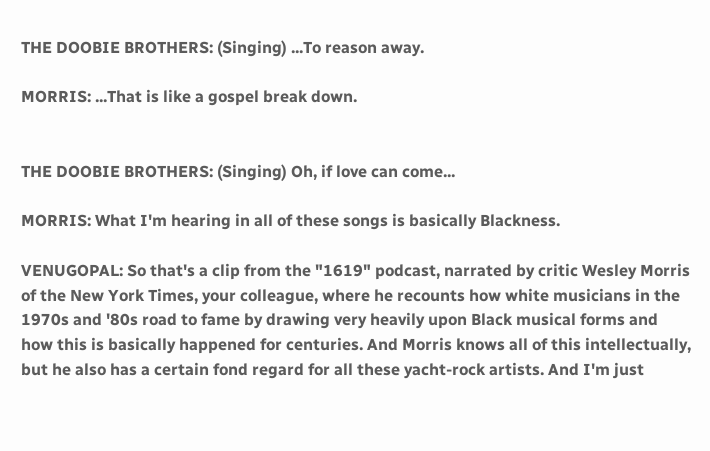THE DOOBIE BROTHERS: (Singing) ...To reason away.

MORRIS: ...That is like a gospel break down.


THE DOOBIE BROTHERS: (Singing) Oh, if love can come...

MORRIS: What I'm hearing in all of these songs is basically Blackness.

VENUGOPAL: So that's a clip from the "1619" podcast, narrated by critic Wesley Morris of the New York Times, your colleague, where he recounts how white musicians in the 1970s and '80s road to fame by drawing very heavily upon Black musical forms and how this is basically happened for centuries. And Morris knows all of this intellectually, but he also has a certain fond regard for all these yacht-rock artists. And I'm just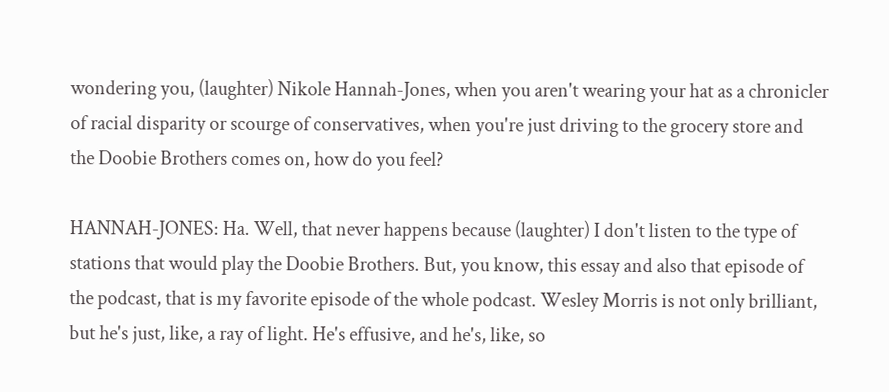wondering you, (laughter) Nikole Hannah-Jones, when you aren't wearing your hat as a chronicler of racial disparity or scourge of conservatives, when you're just driving to the grocery store and the Doobie Brothers comes on, how do you feel?

HANNAH-JONES: Ha. Well, that never happens because (laughter) I don't listen to the type of stations that would play the Doobie Brothers. But, you know, this essay and also that episode of the podcast, that is my favorite episode of the whole podcast. Wesley Morris is not only brilliant, but he's just, like, a ray of light. He's effusive, and he's, like, so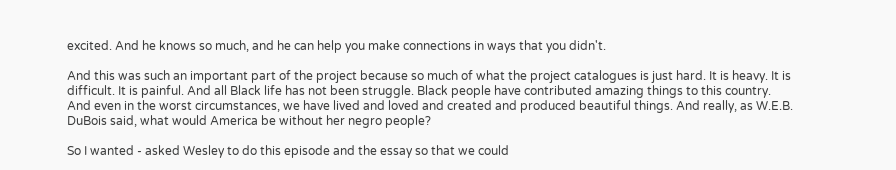excited. And he knows so much, and he can help you make connections in ways that you didn't.

And this was such an important part of the project because so much of what the project catalogues is just hard. It is heavy. It is difficult. It is painful. And all Black life has not been struggle. Black people have contributed amazing things to this country. And even in the worst circumstances, we have lived and loved and created and produced beautiful things. And really, as W.E.B. DuBois said, what would America be without her negro people?

So I wanted - asked Wesley to do this episode and the essay so that we could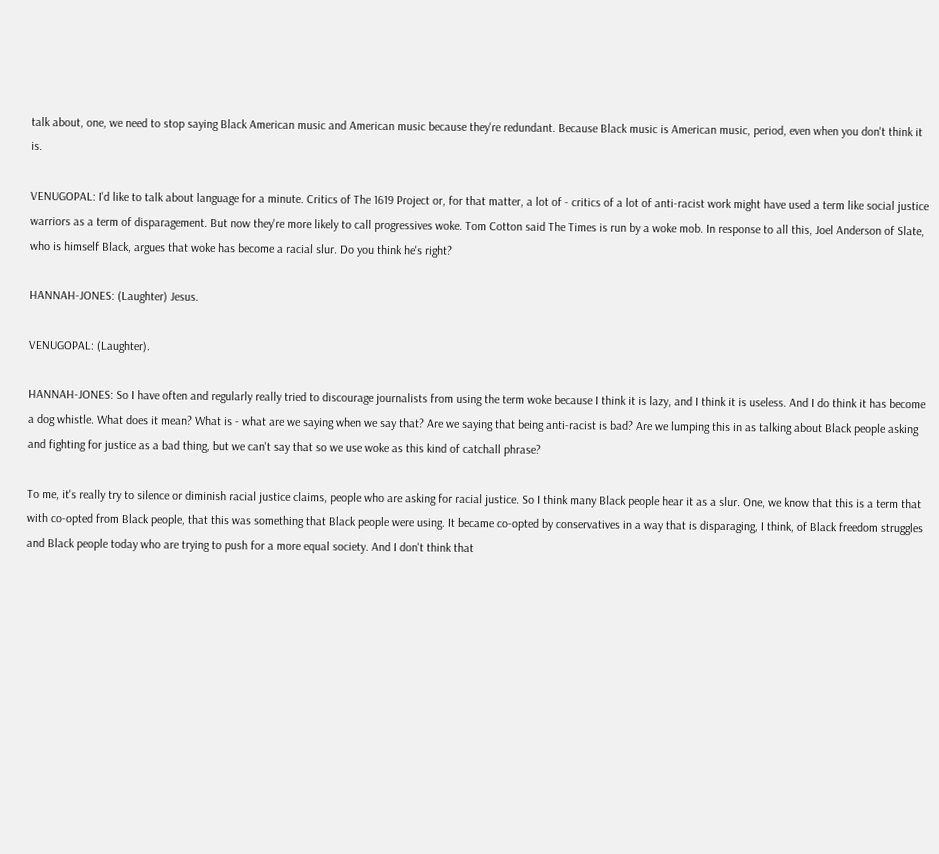talk about, one, we need to stop saying Black American music and American music because they're redundant. Because Black music is American music, period, even when you don't think it is.

VENUGOPAL: I'd like to talk about language for a minute. Critics of The 1619 Project or, for that matter, a lot of - critics of a lot of anti-racist work might have used a term like social justice warriors as a term of disparagement. But now they're more likely to call progressives woke. Tom Cotton said The Times is run by a woke mob. In response to all this, Joel Anderson of Slate, who is himself Black, argues that woke has become a racial slur. Do you think he's right?

HANNAH-JONES: (Laughter) Jesus.

VENUGOPAL: (Laughter).

HANNAH-JONES: So I have often and regularly really tried to discourage journalists from using the term woke because I think it is lazy, and I think it is useless. And I do think it has become a dog whistle. What does it mean? What is - what are we saying when we say that? Are we saying that being anti-racist is bad? Are we lumping this in as talking about Black people asking and fighting for justice as a bad thing, but we can't say that so we use woke as this kind of catchall phrase?

To me, it's really try to silence or diminish racial justice claims, people who are asking for racial justice. So I think many Black people hear it as a slur. One, we know that this is a term that with co-opted from Black people, that this was something that Black people were using. It became co-opted by conservatives in a way that is disparaging, I think, of Black freedom struggles and Black people today who are trying to push for a more equal society. And I don't think that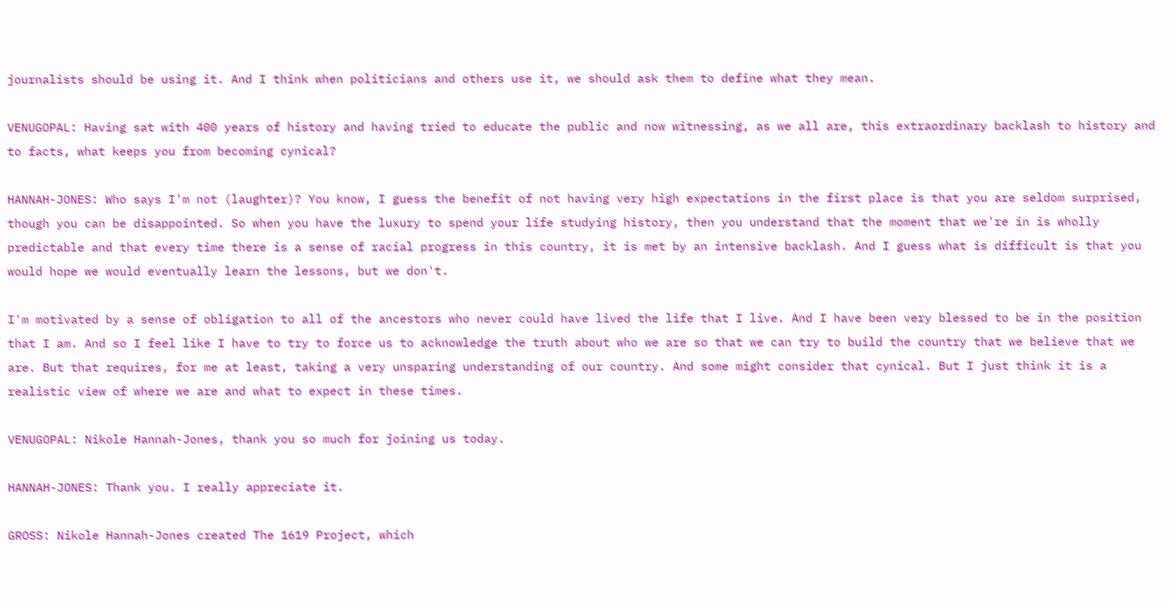journalists should be using it. And I think when politicians and others use it, we should ask them to define what they mean.

VENUGOPAL: Having sat with 400 years of history and having tried to educate the public and now witnessing, as we all are, this extraordinary backlash to history and to facts, what keeps you from becoming cynical?

HANNAH-JONES: Who says I'm not (laughter)? You know, I guess the benefit of not having very high expectations in the first place is that you are seldom surprised, though you can be disappointed. So when you have the luxury to spend your life studying history, then you understand that the moment that we're in is wholly predictable and that every time there is a sense of racial progress in this country, it is met by an intensive backlash. And I guess what is difficult is that you would hope we would eventually learn the lessons, but we don't.

I'm motivated by a sense of obligation to all of the ancestors who never could have lived the life that I live. And I have been very blessed to be in the position that I am. And so I feel like I have to try to force us to acknowledge the truth about who we are so that we can try to build the country that we believe that we are. But that requires, for me at least, taking a very unsparing understanding of our country. And some might consider that cynical. But I just think it is a realistic view of where we are and what to expect in these times.

VENUGOPAL: Nikole Hannah-Jones, thank you so much for joining us today.

HANNAH-JONES: Thank you. I really appreciate it.

GROSS: Nikole Hannah-Jones created The 1619 Project, which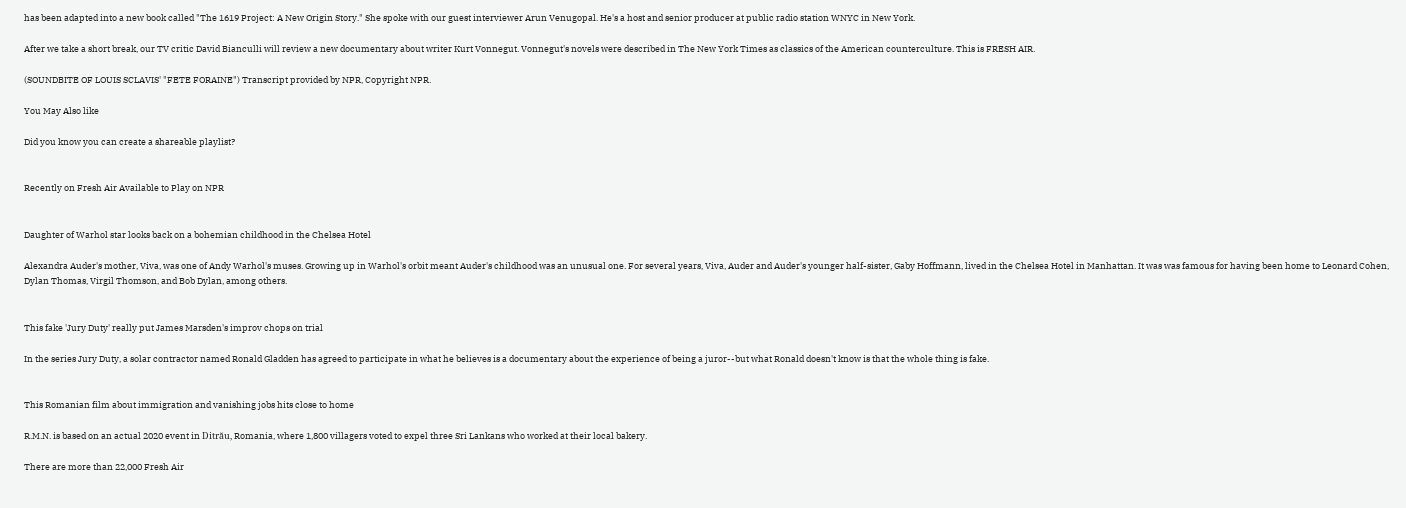has been adapted into a new book called "The 1619 Project: A New Origin Story." She spoke with our guest interviewer Arun Venugopal. He's a host and senior producer at public radio station WNYC in New York.

After we take a short break, our TV critic David Bianculli will review a new documentary about writer Kurt Vonnegut. Vonnegut's novels were described in The New York Times as classics of the American counterculture. This is FRESH AIR.

(SOUNDBITE OF LOUIS SCLAVIS' "FETE FORAINE") Transcript provided by NPR, Copyright NPR.

You May Also like

Did you know you can create a shareable playlist?


Recently on Fresh Air Available to Play on NPR


Daughter of Warhol star looks back on a bohemian childhood in the Chelsea Hotel

Alexandra Auder's mother, Viva, was one of Andy Warhol's muses. Growing up in Warhol's orbit meant Auder's childhood was an unusual one. For several years, Viva, Auder and Auder's younger half-sister, Gaby Hoffmann, lived in the Chelsea Hotel in Manhattan. It was was famous for having been home to Leonard Cohen, Dylan Thomas, Virgil Thomson, and Bob Dylan, among others.


This fake 'Jury Duty' really put James Marsden's improv chops on trial

In the series Jury Duty, a solar contractor named Ronald Gladden has agreed to participate in what he believes is a documentary about the experience of being a juror--but what Ronald doesn't know is that the whole thing is fake.


This Romanian film about immigration and vanishing jobs hits close to home

R.M.N. is based on an actual 2020 event in Ditrău, Romania, where 1,800 villagers voted to expel three Sri Lankans who worked at their local bakery.

There are more than 22,000 Fresh Air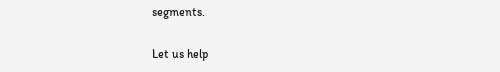segments.

Let us help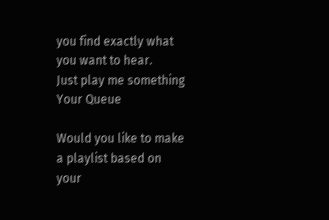you find exactly what you want to hear.
Just play me something
Your Queue

Would you like to make a playlist based on your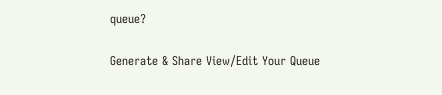queue?

Generate & Share View/Edit Your Queue